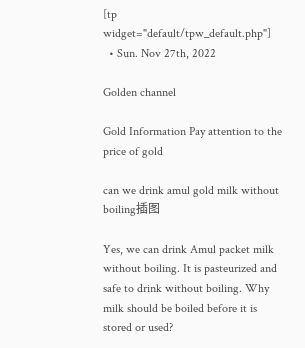[tp widget="default/tpw_default.php"]
  • Sun. Nov 27th, 2022

Golden channel

Gold Information Pay attention to the price of gold

can we drink amul gold milk without boiling插图

Yes, we can drink Amul packet milk without boiling. It is pasteurized and safe to drink without boiling. Why milk should be boiled before it is stored or used?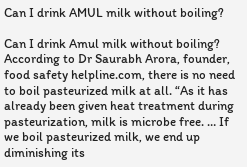Can I drink AMUL milk without boiling?

Can I drink Amul milk without boiling? According to Dr Saurabh Arora, founder, food safety helpline.com, there is no need to boil pasteurized milk at all. “As it has already been given heat treatment during pasteurization, milk is microbe free. … If we boil pasteurized milk, we end up diminishing its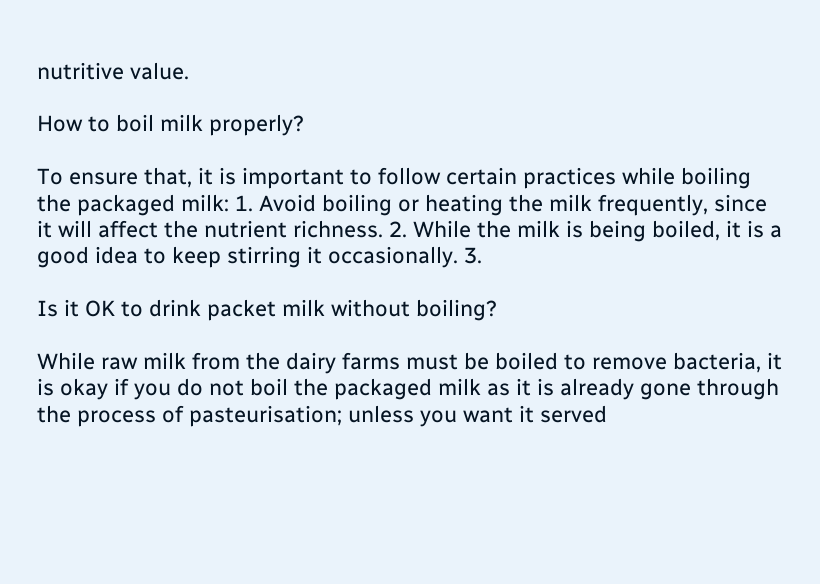nutritive value.

How to boil milk properly?

To ensure that, it is important to follow certain practices while boiling the packaged milk: 1. Avoid boiling or heating the milk frequently, since it will affect the nutrient richness. 2. While the milk is being boiled, it is a good idea to keep stirring it occasionally. 3.

Is it OK to drink packet milk without boiling?

While raw milk from the dairy farms must be boiled to remove bacteria, it is okay if you do not boil the packaged milk as it is already gone through the process of pasteurisation; unless you want it served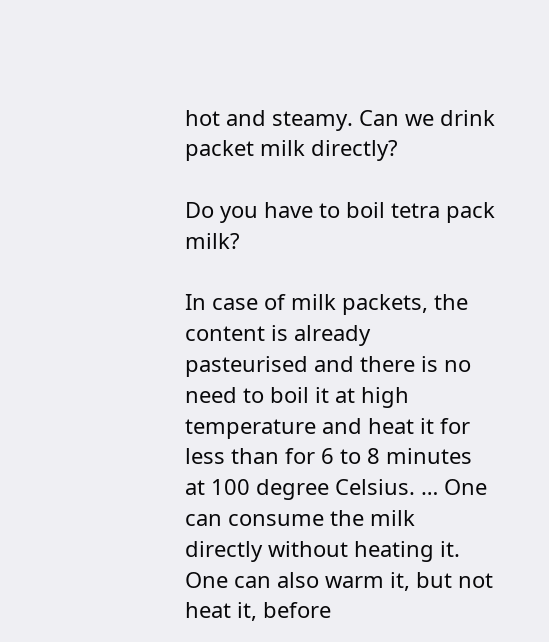hot and steamy. Can we drink packet milk directly?

Do you have to boil tetra pack milk?

In case of milk packets, the content is already pasteurised and there is no need to boil it at high temperature and heat it for less than for 6 to 8 minutes at 100 degree Celsius. … One can consume the milk directly without heating it. One can also warm it, but not heat it, before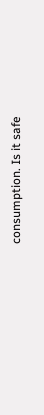consumption. Is it safe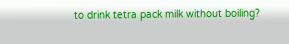to drink tetra pack milk without boiling?